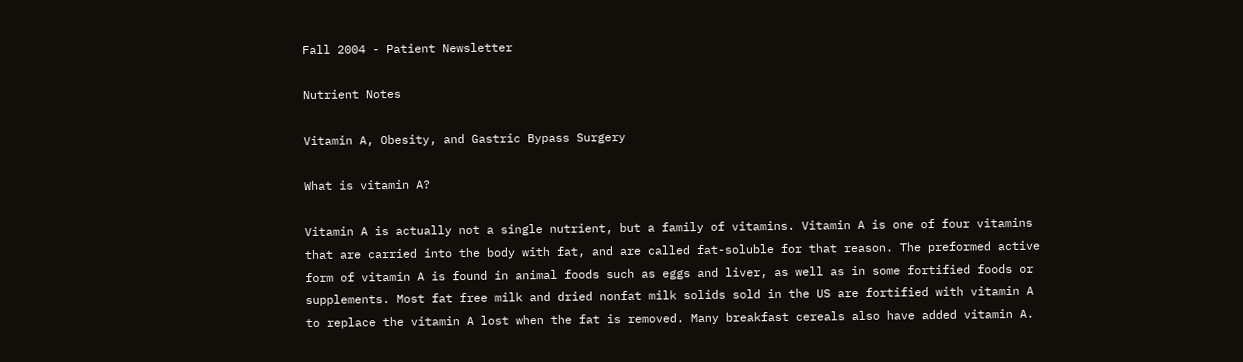Fall 2004 - Patient Newsletter

Nutrient Notes

Vitamin A, Obesity, and Gastric Bypass Surgery

What is vitamin A?

Vitamin A is actually not a single nutrient, but a family of vitamins. Vitamin A is one of four vitamins that are carried into the body with fat, and are called fat-soluble for that reason. The preformed active form of vitamin A is found in animal foods such as eggs and liver, as well as in some fortified foods or supplements. Most fat free milk and dried nonfat milk solids sold in the US are fortified with vitamin A to replace the vitamin A lost when the fat is removed. Many breakfast cereals also have added vitamin A.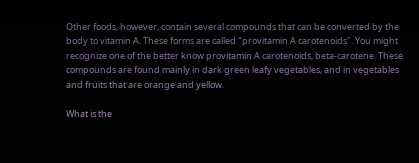Other foods, however, contain several compounds that can be converted by the body to vitamin A. These forms are called "provitamin A carotenoids". You might recognize one of the better know provitamin A carotenoids, beta-carotene. These compounds are found mainly in dark green leafy vegetables, and in vegetables and fruits that are orange and yellow.

What is the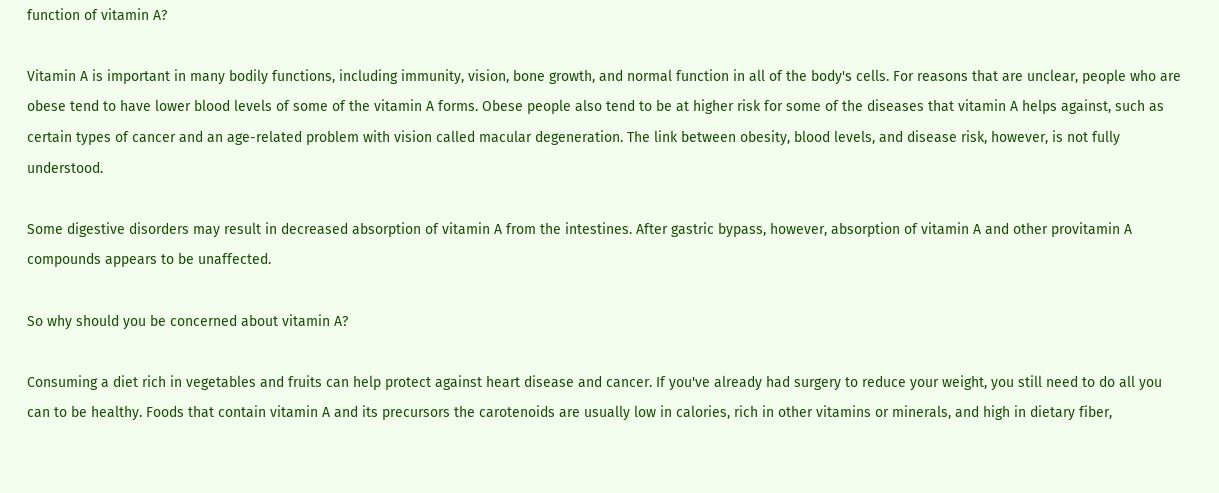function of vitamin A?

Vitamin A is important in many bodily functions, including immunity, vision, bone growth, and normal function in all of the body's cells. For reasons that are unclear, people who are obese tend to have lower blood levels of some of the vitamin A forms. Obese people also tend to be at higher risk for some of the diseases that vitamin A helps against, such as certain types of cancer and an age-related problem with vision called macular degeneration. The link between obesity, blood levels, and disease risk, however, is not fully understood.

Some digestive disorders may result in decreased absorption of vitamin A from the intestines. After gastric bypass, however, absorption of vitamin A and other provitamin A compounds appears to be unaffected.

So why should you be concerned about vitamin A?

Consuming a diet rich in vegetables and fruits can help protect against heart disease and cancer. If you've already had surgery to reduce your weight, you still need to do all you can to be healthy. Foods that contain vitamin A and its precursors the carotenoids are usually low in calories, rich in other vitamins or minerals, and high in dietary fiber,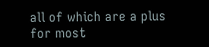all of which are a plus for most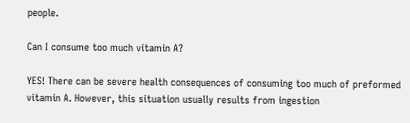people.

Can I consume too much vitamin A?

YES! There can be severe health consequences of consuming too much of preformed vitamin A. However, this situation usually results from ingestion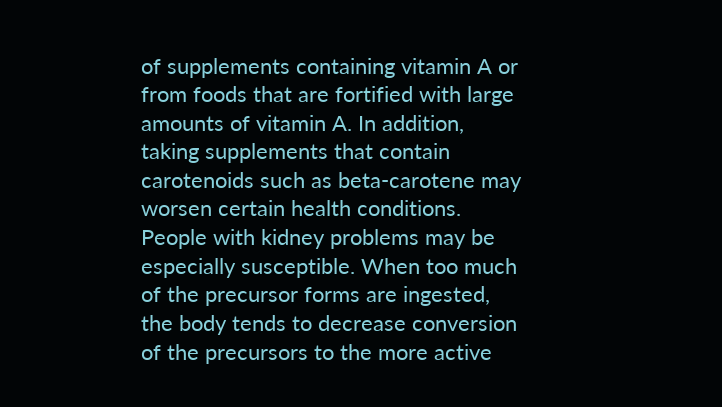of supplements containing vitamin A or from foods that are fortified with large amounts of vitamin A. In addition, taking supplements that contain carotenoids such as beta-carotene may worsen certain health conditions. People with kidney problems may be especially susceptible. When too much of the precursor forms are ingested, the body tends to decrease conversion of the precursors to the more active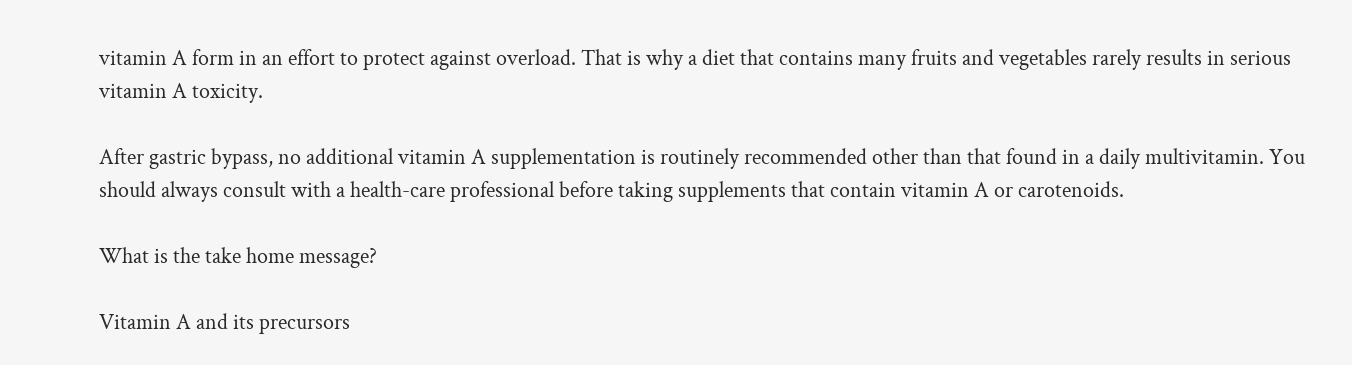vitamin A form in an effort to protect against overload. That is why a diet that contains many fruits and vegetables rarely results in serious vitamin A toxicity.

After gastric bypass, no additional vitamin A supplementation is routinely recommended other than that found in a daily multivitamin. You should always consult with a health-care professional before taking supplements that contain vitamin A or carotenoids.

What is the take home message?

Vitamin A and its precursors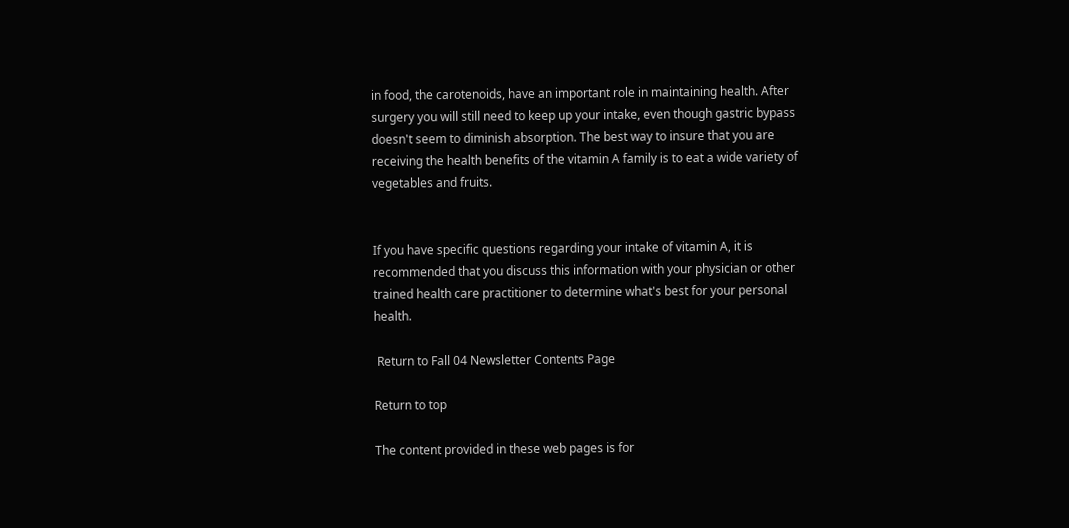in food, the carotenoids, have an important role in maintaining health. After surgery you will still need to keep up your intake, even though gastric bypass doesn't seem to diminish absorption. The best way to insure that you are receiving the health benefits of the vitamin A family is to eat a wide variety of vegetables and fruits.


If you have specific questions regarding your intake of vitamin A, it is recommended that you discuss this information with your physician or other trained health care practitioner to determine what's best for your personal health.

 Return to Fall 04 Newsletter Contents Page

Return to top

The content provided in these web pages is for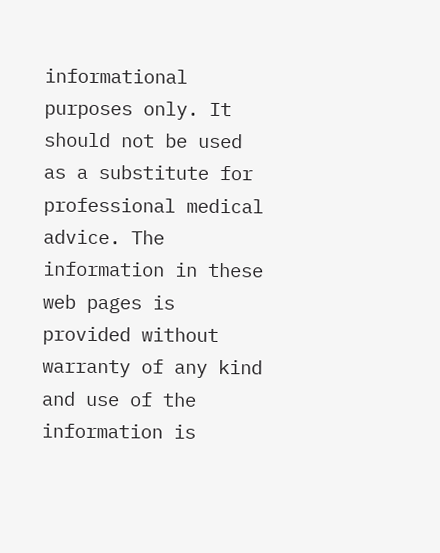informational purposes only. It should not be used as a substitute for professional medical advice. The information in these web pages is provided without warranty of any kind and use of the information is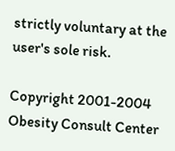strictly voluntary at the user's sole risk.

Copyright 2001-2004 Obesity Consult Center